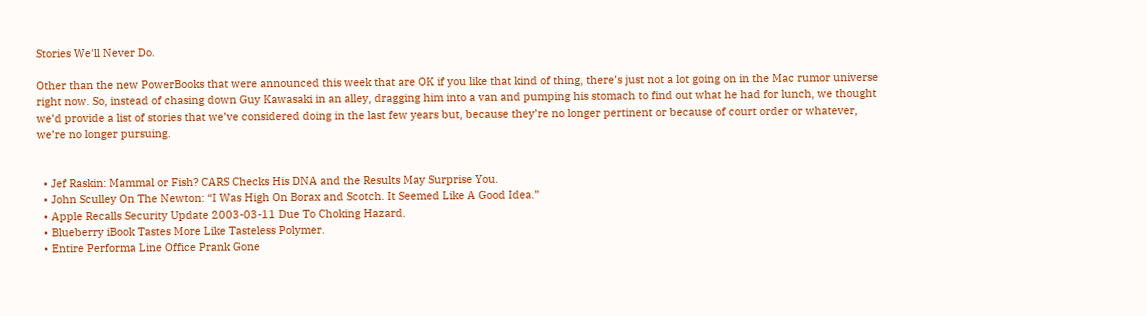Stories We'll Never Do.

Other than the new PowerBooks that were announced this week that are OK if you like that kind of thing, there’s just not a lot going on in the Mac rumor universe right now. So, instead of chasing down Guy Kawasaki in an alley, dragging him into a van and pumping his stomach to find out what he had for lunch, we thought we’d provide a list of stories that we’ve considered doing in the last few years but, because they’re no longer pertinent or because of court order or whatever, we’re no longer pursuing.


  • Jef Raskin: Mammal or Fish? CARS Checks His DNA and the Results May Surprise You.
  • John Sculley On The Newton: “I Was High On Borax and Scotch. It Seemed Like A Good Idea.”
  • Apple Recalls Security Update 2003-03-11 Due To Choking Hazard.
  • Blueberry iBook Tastes More Like Tasteless Polymer.
  • Entire Performa Line Office Prank Gone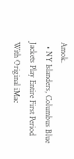Amok.
  • NY Islanders, Columbus Blue Jackets Play Entire First Period With Original iMac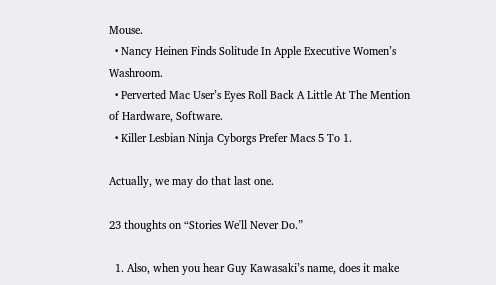Mouse.
  • Nancy Heinen Finds Solitude In Apple Executive Women’s Washroom.
  • Perverted Mac User’s Eyes Roll Back A Little At The Mention of Hardware, Software.
  • Killer Lesbian Ninja Cyborgs Prefer Macs 5 To 1.

Actually, we may do that last one.

23 thoughts on “Stories We'll Never Do.”

  1. Also, when you hear Guy Kawasaki’s name, does it make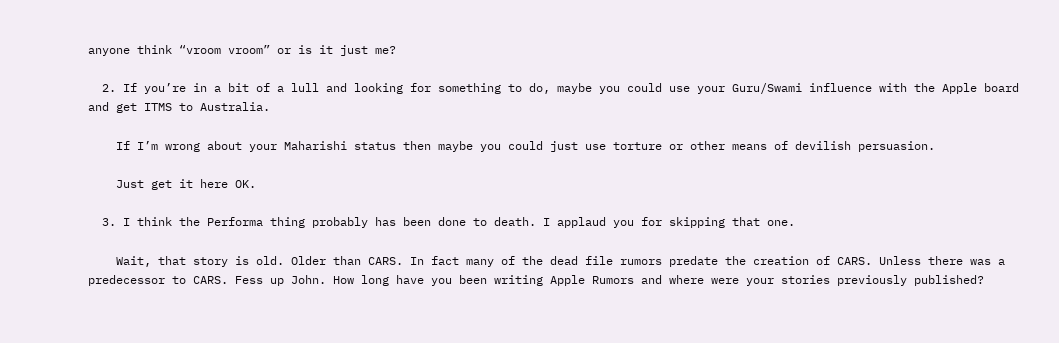anyone think “vroom vroom” or is it just me?

  2. If you’re in a bit of a lull and looking for something to do, maybe you could use your Guru/Swami influence with the Apple board and get ITMS to Australia.

    If I’m wrong about your Maharishi status then maybe you could just use torture or other means of devilish persuasion.

    Just get it here OK.

  3. I think the Performa thing probably has been done to death. I applaud you for skipping that one.

    Wait, that story is old. Older than CARS. In fact many of the dead file rumors predate the creation of CARS. Unless there was a predecessor to CARS. Fess up John. How long have you been writing Apple Rumors and where were your stories previously published?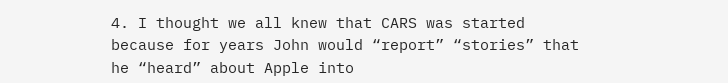4. I thought we all knew that CARS was started because for years John would “report” “stories” that he “heard” about Apple into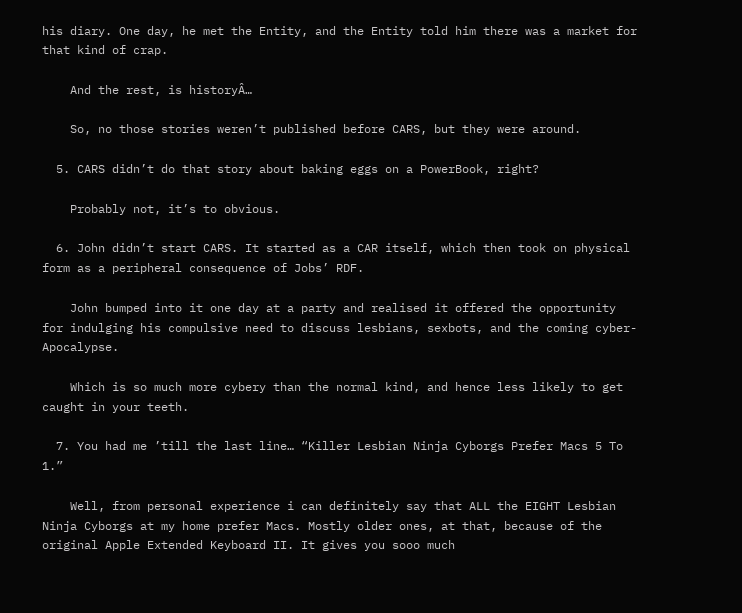his diary. One day, he met the Entity, and the Entity told him there was a market for that kind of crap.

    And the rest, is historyÂ…

    So, no those stories weren’t published before CARS, but they were around.

  5. CARS didn’t do that story about baking eggs on a PowerBook, right?

    Probably not, it’s to obvious.

  6. John didn’t start CARS. It started as a CAR itself, which then took on physical form as a peripheral consequence of Jobs’ RDF.

    John bumped into it one day at a party and realised it offered the opportunity for indulging his compulsive need to discuss lesbians, sexbots, and the coming cyber-Apocalypse.

    Which is so much more cybery than the normal kind, and hence less likely to get caught in your teeth.

  7. You had me ’till the last line… “Killer Lesbian Ninja Cyborgs Prefer Macs 5 To 1.”

    Well, from personal experience i can definitely say that ALL the EIGHT Lesbian Ninja Cyborgs at my home prefer Macs. Mostly older ones, at that, because of the original Apple Extended Keyboard II. It gives you sooo much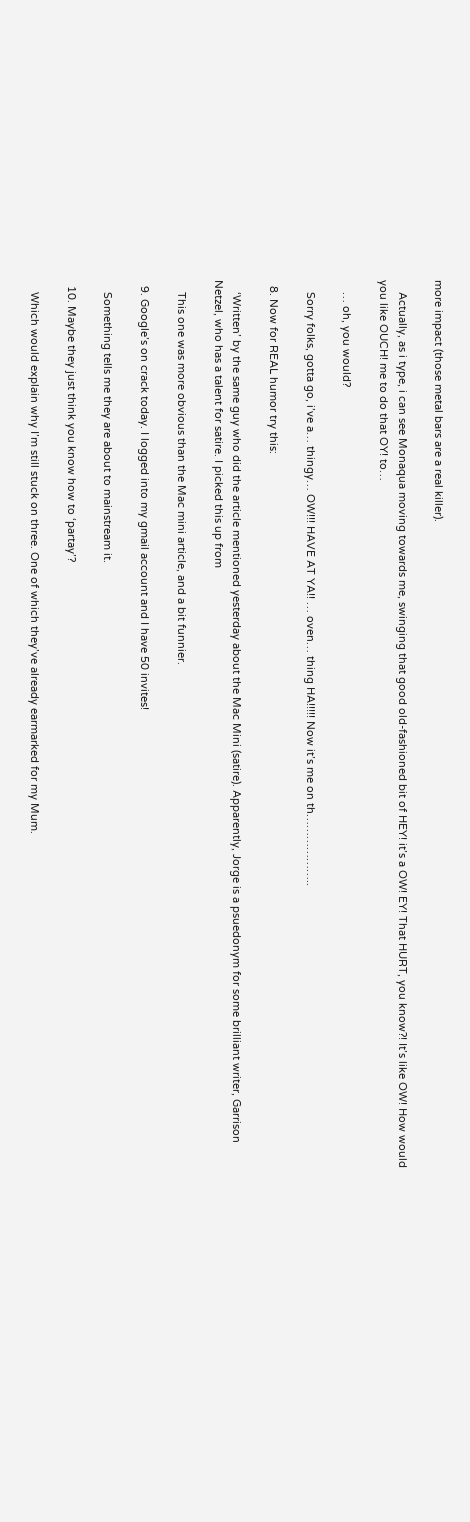more impact (those metal bars are a real killer).

    Actually, as i type, i can see Monaqua moving towards me, swinging that good old-fashioned bit of HEY! it’s a OW! EY! That HURT, you know?! It’s like OW! How would you like OUCH! me to do that OY! to…

    … oh, you would?

    Sorry folks, gotta go, i’ve a… thingy… OW!!! HAVE AT YA!! … oven… thing HA!!!!! Now it’s me on th………………..

  8. Now for REAL humor try this:

    ‘Written’ by the same guy who did the article mentioned yesterday about the Mac Mini (satire). Apparently, Jorge is a psuedonym for some brilliant writer, Garrison Netzel, who has a talent for satire. I picked this up from

    This one was more obvious than the Mac mini article, and a bit funnier.

  9. Google’s on crack today. I logged into my gmail account and I have 50 invites!

    Something tells me they are about to mainstream it.

  10. Maybe they just think you know how to ‘partay’?

    Which would explain why I’m still stuck on three. One of which they’ve already earmarked for my Mum.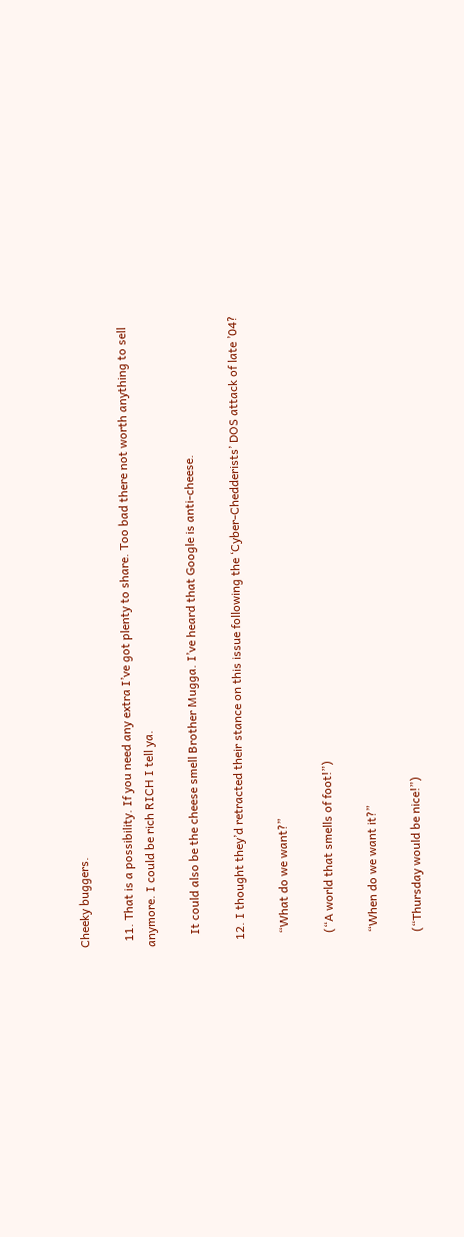Cheeky buggers.

  11. That is a possibility. If you need any extra I’ve got plenty to share. Too bad there not worth anything to sell anymore. I could be rich RICH I tell ya.

    It could also be the cheese smell Brother Mugga. I’ve heard that Google is anti-cheese.

  12. I thought they’d retracted their stance on this issue following the ‘Cyber-Chedderists’ DOS attack of late ’04?

    “What do we want?”

    (“A world that smells of foot!”)

    “When do we want it?”

    (“Thursday would be nice!”)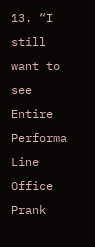13. “I still want to see Entire Performa Line Office Prank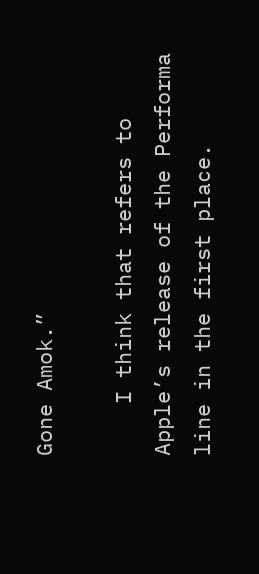Gone Amok.”

    I think that refers to Apple’s release of the Performa line in the first place.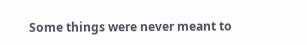Some things were never meant to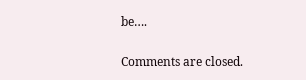be….

Comments are closed.